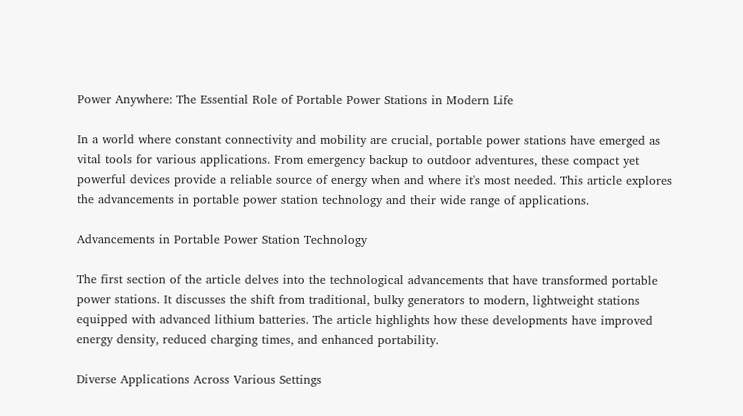Power Anywhere: The Essential Role of Portable Power Stations in Modern Life

In a world where constant connectivity and mobility are crucial, portable power stations have emerged as vital tools for various applications. From emergency backup to outdoor adventures, these compact yet powerful devices provide a reliable source of energy when and where it's most needed. This article explores the advancements in portable power station technology and their wide range of applications.

Advancements in Portable Power Station Technology

The first section of the article delves into the technological advancements that have transformed portable power stations. It discusses the shift from traditional, bulky generators to modern, lightweight stations equipped with advanced lithium batteries. The article highlights how these developments have improved energy density, reduced charging times, and enhanced portability.

Diverse Applications Across Various Settings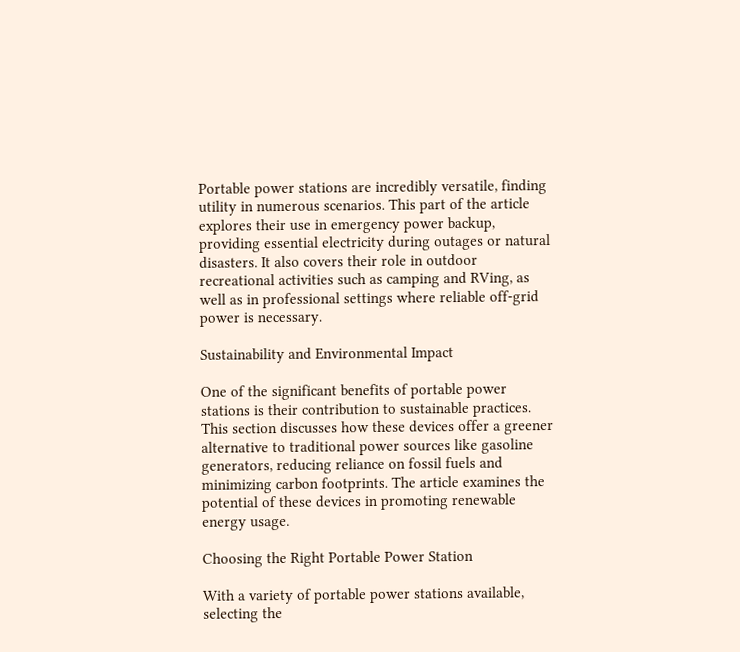Portable power stations are incredibly versatile, finding utility in numerous scenarios. This part of the article explores their use in emergency power backup, providing essential electricity during outages or natural disasters. It also covers their role in outdoor recreational activities such as camping and RVing, as well as in professional settings where reliable off-grid power is necessary.

Sustainability and Environmental Impact

One of the significant benefits of portable power stations is their contribution to sustainable practices. This section discusses how these devices offer a greener alternative to traditional power sources like gasoline generators, reducing reliance on fossil fuels and minimizing carbon footprints. The article examines the potential of these devices in promoting renewable energy usage.

Choosing the Right Portable Power Station

With a variety of portable power stations available, selecting the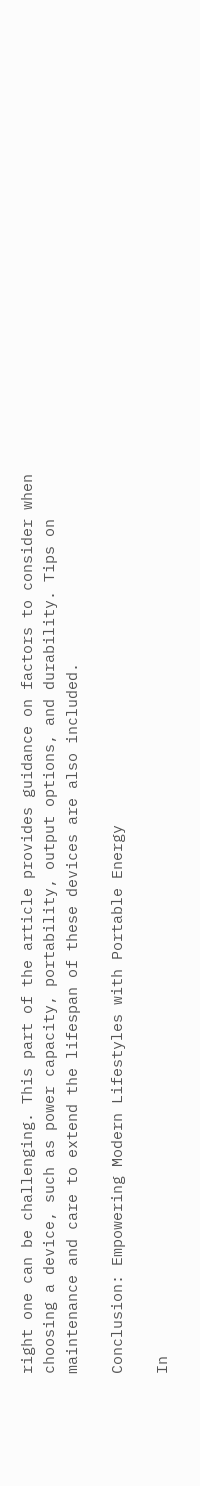right one can be challenging. This part of the article provides guidance on factors to consider when choosing a device, such as power capacity, portability, output options, and durability. Tips on maintenance and care to extend the lifespan of these devices are also included.

Conclusion: Empowering Modern Lifestyles with Portable Energy

In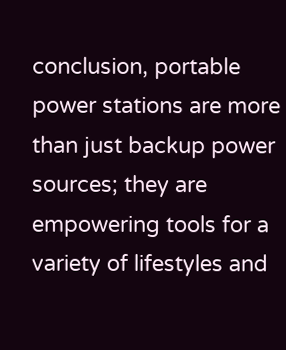conclusion, portable power stations are more than just backup power sources; they are empowering tools for a variety of lifestyles and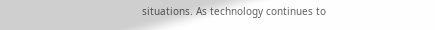situations. As technology continues to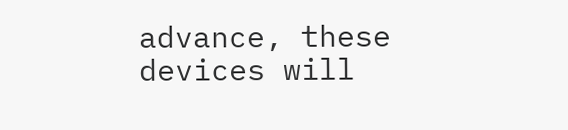advance, these devices will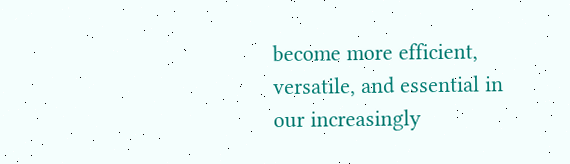become more efficient, versatile, and essential in our increasingly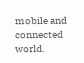mobile and connected world.